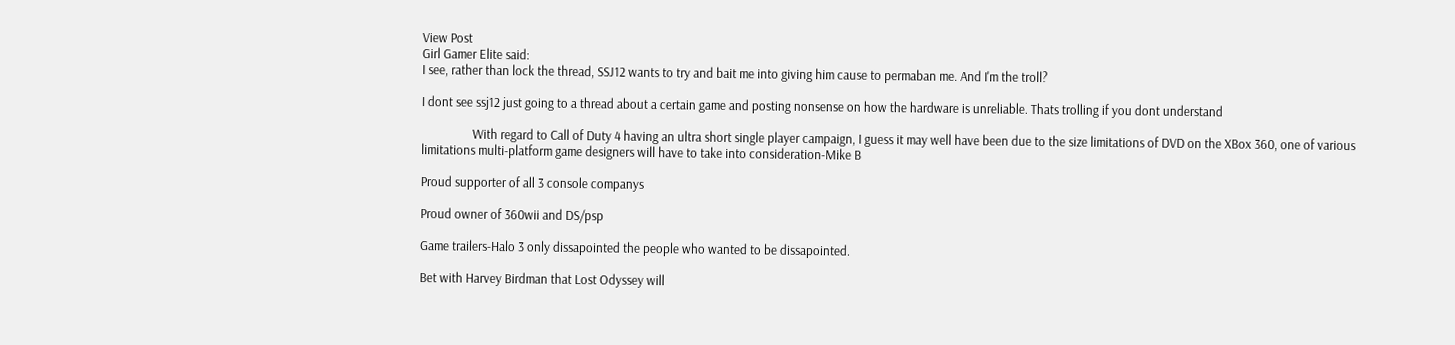View Post
Girl Gamer Elite said:
I see, rather than lock the thread, SSJ12 wants to try and bait me into giving him cause to permaban me. And I'm the troll?

I dont see ssj12 just going to a thread about a certain game and posting nonsense on how the hardware is unreliable. Thats trolling if you dont understand

                 With regard to Call of Duty 4 having an ultra short single player campaign, I guess it may well have been due to the size limitations of DVD on the XBox 360, one of various limitations multi-platform game designers will have to take into consideration-Mike B

Proud supporter of all 3 console companys

Proud owner of 360wii and DS/psp

Game trailers-Halo 3 only dissapointed the people who wanted to be dissapointed.

Bet with Harvey Birdman that Lost Odyssey will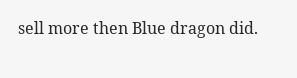sell more then Blue dragon did.